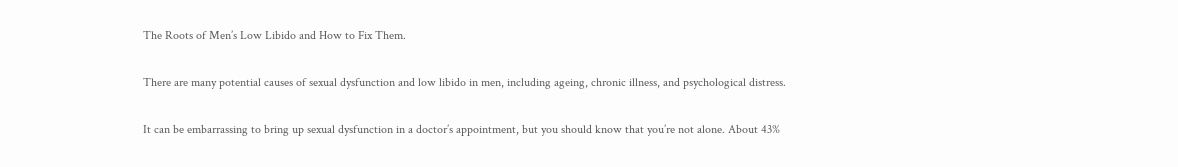The Roots of Men’s Low Libido and How to Fix Them.

There are many potential causes of sexual dysfunction and low libido in men, including ageing, chronic illness, and psychological distress.

It can be embarrassing to bring up sexual dysfunction in a doctor’s appointment, but you should know that you’re not alone. About 43%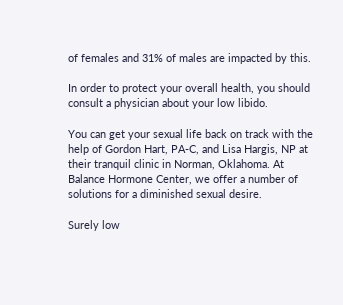of females and 31% of males are impacted by this.

In order to protect your overall health, you should consult a physician about your low libido.

You can get your sexual life back on track with the help of Gordon Hart, PA-C, and Lisa Hargis, NP at their tranquil clinic in Norman, Oklahoma. At Balance Hormone Center, we offer a number of solutions for a diminished sexual desire.

Surely low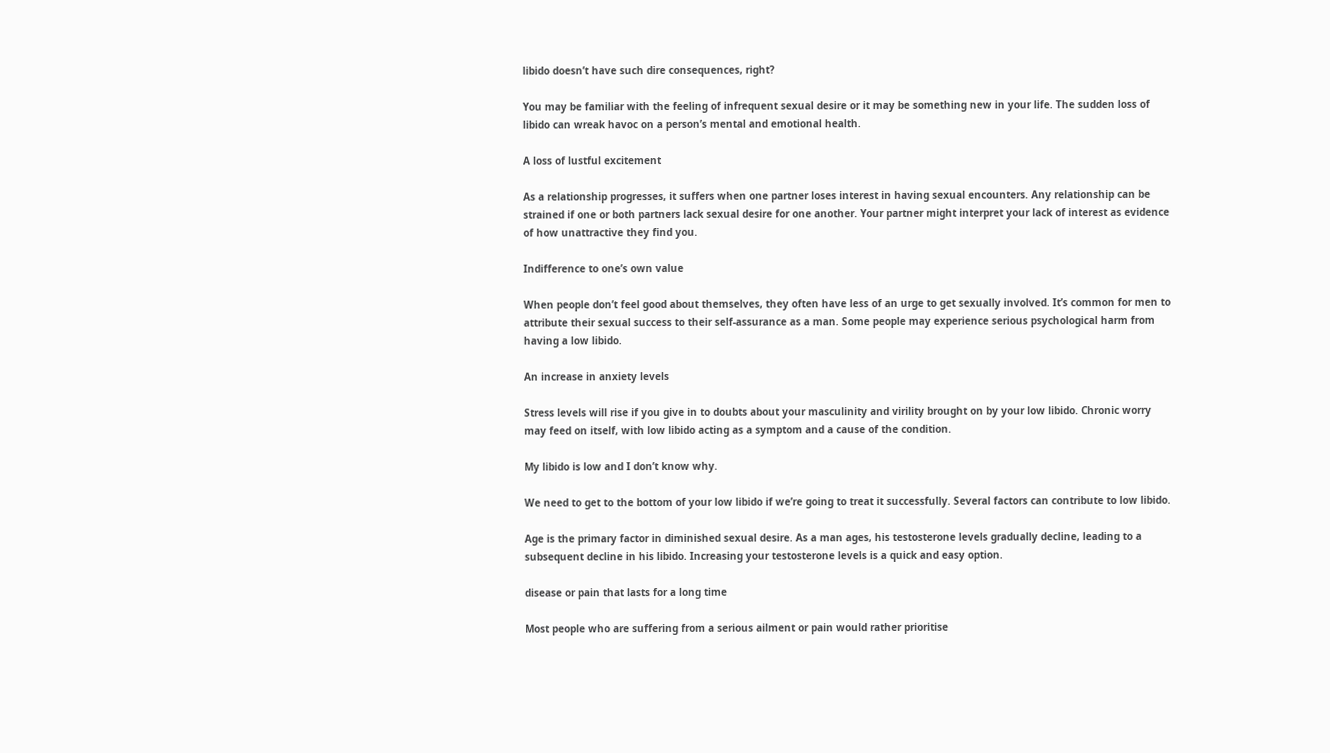libido doesn’t have such dire consequences, right?

You may be familiar with the feeling of infrequent sexual desire or it may be something new in your life. The sudden loss of libido can wreak havoc on a person’s mental and emotional health.

A loss of lustful excitement

As a relationship progresses, it suffers when one partner loses interest in having sexual encounters. Any relationship can be strained if one or both partners lack sexual desire for one another. Your partner might interpret your lack of interest as evidence of how unattractive they find you.

Indifference to one’s own value

When people don’t feel good about themselves, they often have less of an urge to get sexually involved. It’s common for men to attribute their sexual success to their self-assurance as a man. Some people may experience serious psychological harm from having a low libido.

An increase in anxiety levels

Stress levels will rise if you give in to doubts about your masculinity and virility brought on by your low libido. Chronic worry may feed on itself, with low libido acting as a symptom and a cause of the condition.

My libido is low and I don’t know why.

We need to get to the bottom of your low libido if we’re going to treat it successfully. Several factors can contribute to low libido.

Age is the primary factor in diminished sexual desire. As a man ages, his testosterone levels gradually decline, leading to a subsequent decline in his libido. Increasing your testosterone levels is a quick and easy option.

disease or pain that lasts for a long time

Most people who are suffering from a serious ailment or pain would rather prioritise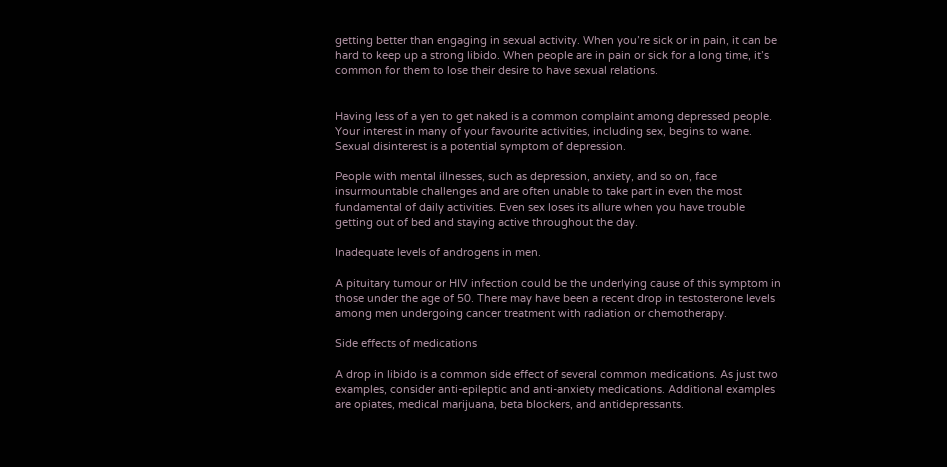getting better than engaging in sexual activity. When you’re sick or in pain, it can be hard to keep up a strong libido. When people are in pain or sick for a long time, it’s common for them to lose their desire to have sexual relations.


Having less of a yen to get naked is a common complaint among depressed people. Your interest in many of your favourite activities, including sex, begins to wane. Sexual disinterest is a potential symptom of depression.

People with mental illnesses, such as depression, anxiety, and so on, face insurmountable challenges and are often unable to take part in even the most fundamental of daily activities. Even sex loses its allure when you have trouble getting out of bed and staying active throughout the day.

Inadequate levels of androgens in men.

A pituitary tumour or HIV infection could be the underlying cause of this symptom in those under the age of 50. There may have been a recent drop in testosterone levels among men undergoing cancer treatment with radiation or chemotherapy.

Side effects of medications

A drop in libido is a common side effect of several common medications. As just two examples, consider anti-epileptic and anti-anxiety medications. Additional examples are opiates, medical marijuana, beta blockers, and antidepressants.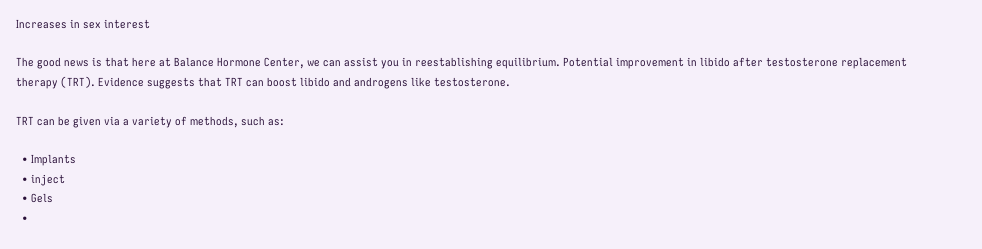Increases in sex interest

The good news is that here at Balance Hormone Center, we can assist you in reestablishing equilibrium. Potential improvement in libido after testosterone replacement therapy (TRT). Evidence suggests that TRT can boost libido and androgens like testosterone.

TRT can be given via a variety of methods, such as:

  • Implants
  • inject
  • Gels
  •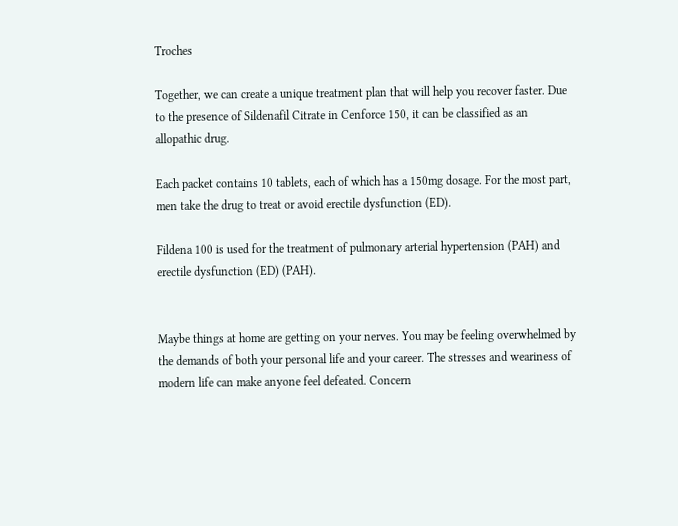Troches

Together, we can create a unique treatment plan that will help you recover faster. Due to the presence of Sildenafil Citrate in Cenforce 150, it can be classified as an allopathic drug.

Each packet contains 10 tablets, each of which has a 150mg dosage. For the most part, men take the drug to treat or avoid erectile dysfunction (ED).

Fildena 100 is used for the treatment of pulmonary arterial hypertension (PAH) and erectile dysfunction (ED) (PAH).


Maybe things at home are getting on your nerves. You may be feeling overwhelmed by the demands of both your personal life and your career. The stresses and weariness of modern life can make anyone feel defeated. Concern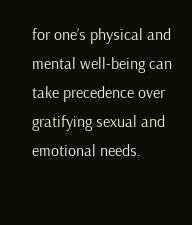for one’s physical and mental well-being can take precedence over gratifying sexual and emotional needs.